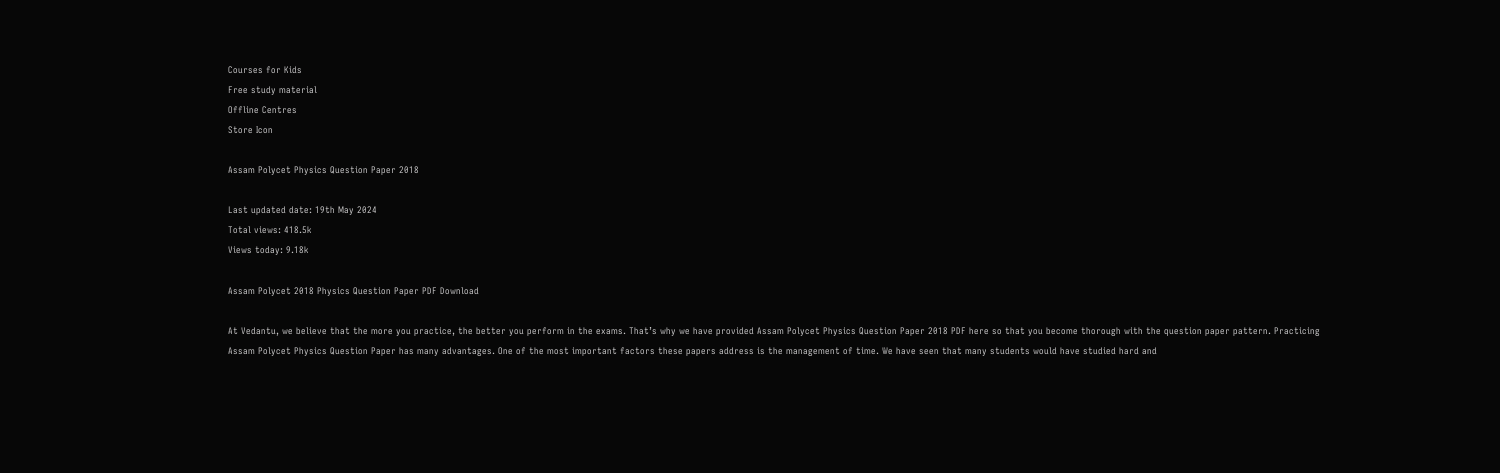Courses for Kids
Free study material
Offline Centres
Store Icon

Assam Polycet Physics Question Paper 2018

Last updated date: 19th May 2024
Total views: 418.5k
Views today: 9.18k

Assam Polycet 2018 Physics Question Paper PDF Download

At Vedantu, we believe that the more you practice, the better you perform in the exams. That’s why we have provided Assam Polycet Physics Question Paper 2018 PDF here so that you become thorough with the question paper pattern. Practicing Assam Polycet Physics Question Paper has many advantages. One of the most important factors these papers address is the management of time. We have seen that many students would have studied hard and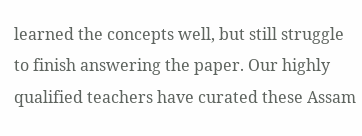learned the concepts well, but still struggle to finish answering the paper. Our highly qualified teachers have curated these Assam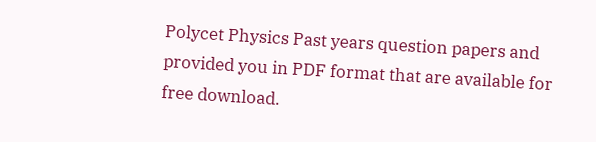Polycet Physics Past years question papers and provided you in PDF format that are available for free download.